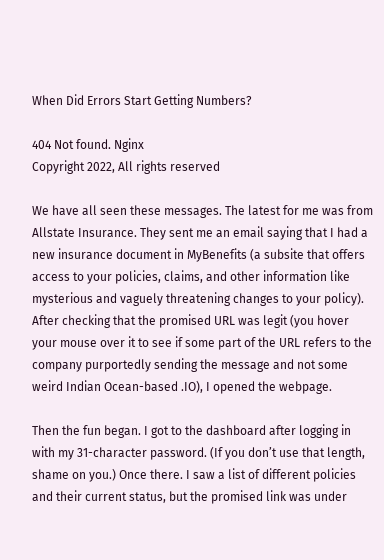When Did Errors Start Getting Numbers?

404 Not found. Nginx
Copyright 2022, All rights reserved

We have all seen these messages. The latest for me was from Allstate Insurance. They sent me an email saying that I had a new insurance document in MyBenefits (a subsite that offers access to your policies, claims, and other information like mysterious and vaguely threatening changes to your policy). After checking that the promised URL was legit (you hover your mouse over it to see if some part of the URL refers to the company purportedly sending the message and not some weird Indian Ocean-based .IO), I opened the webpage.

Then the fun began. I got to the dashboard after logging in with my 31-character password. (If you don’t use that length, shame on you.) Once there. I saw a list of different policies and their current status, but the promised link was under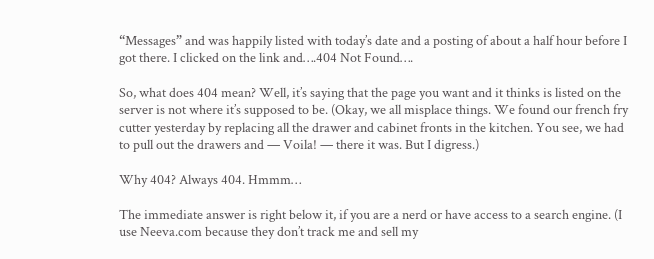“Messages” and was happily listed with today’s date and a posting of about a half hour before I got there. I clicked on the link and….404 Not Found….

So, what does 404 mean? Well, it’s saying that the page you want and it thinks is listed on the server is not where it’s supposed to be. (Okay, we all misplace things. We found our french fry cutter yesterday by replacing all the drawer and cabinet fronts in the kitchen. You see, we had to pull out the drawers and — Voila! — there it was. But I digress.)

Why 404? Always 404. Hmmm…

The immediate answer is right below it, if you are a nerd or have access to a search engine. (I use Neeva.com because they don’t track me and sell my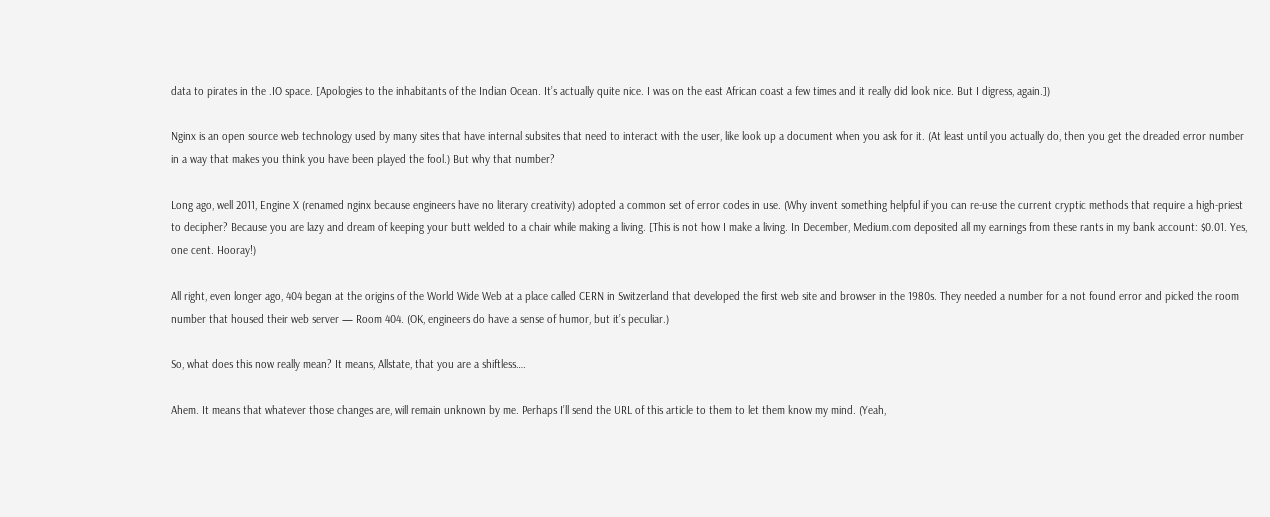data to pirates in the .IO space. [Apologies to the inhabitants of the Indian Ocean. It’s actually quite nice. I was on the east African coast a few times and it really did look nice. But I digress, again.])

Nginx is an open source web technology used by many sites that have internal subsites that need to interact with the user, like look up a document when you ask for it. (At least until you actually do, then you get the dreaded error number in a way that makes you think you have been played the fool.) But why that number?

Long ago, well 2011, Engine X (renamed nginx because engineers have no literary creativity) adopted a common set of error codes in use. (Why invent something helpful if you can re-use the current cryptic methods that require a high-priest to decipher? Because you are lazy and dream of keeping your butt welded to a chair while making a living. [This is not how I make a living. In December, Medium.com deposited all my earnings from these rants in my bank account: $0.01. Yes, one cent. Hooray!)

All right, even longer ago, 404 began at the origins of the World Wide Web at a place called CERN in Switzerland that developed the first web site and browser in the 1980s. They needed a number for a not found error and picked the room number that housed their web server — Room 404. (OK, engineers do have a sense of humor, but it’s peculiar.)

So, what does this now really mean? It means, Allstate, that you are a shiftless….

Ahem. It means that whatever those changes are, will remain unknown by me. Perhaps I’ll send the URL of this article to them to let them know my mind. (Yeah,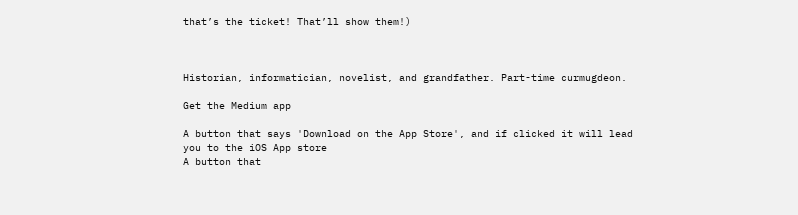that’s the ticket! That’ll show them!)



Historian, informatician, novelist, and grandfather. Part-time curmugdeon.

Get the Medium app

A button that says 'Download on the App Store', and if clicked it will lead you to the iOS App store
A button that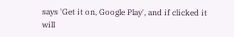says 'Get it on, Google Play', and if clicked it will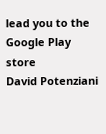lead you to the Google Play store
David Potenziani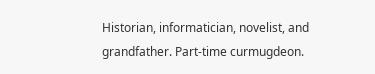Historian, informatician, novelist, and grandfather. Part-time curmugdeon.